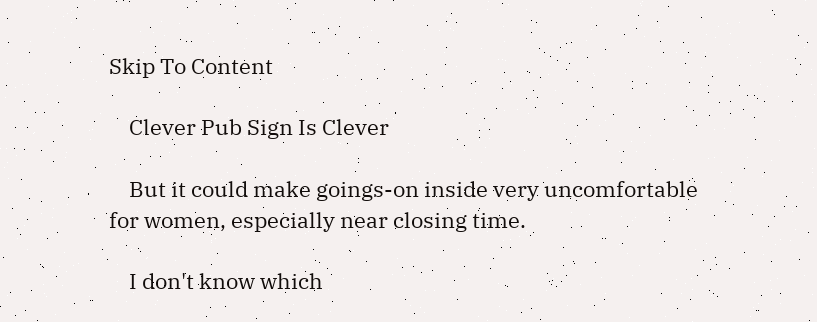Skip To Content

    Clever Pub Sign Is Clever

    But it could make goings-on inside very uncomfortable for women, especially near closing time.

    I don't know which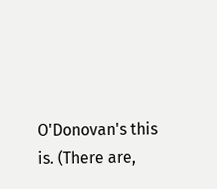O'Donovan's this is. (There are,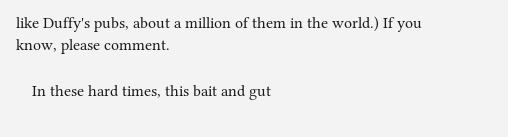like Duffy's pubs, about a million of them in the world.) If you know, please comment.

    In these hard times, this bait and gut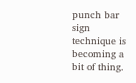punch bar sign technique is becoming a bit of thing.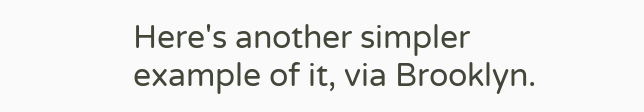Here's another simpler example of it, via Brooklyn.